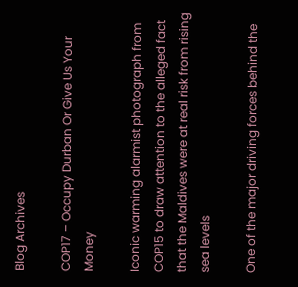Blog Archives

COP17 – Occupy Durban Or Give Us Your Money

Iconic warming alarmist photograph from COP15 to draw attention to the alleged fact that the Maldives were at real risk from rising sea levels

One of the major driving forces behind the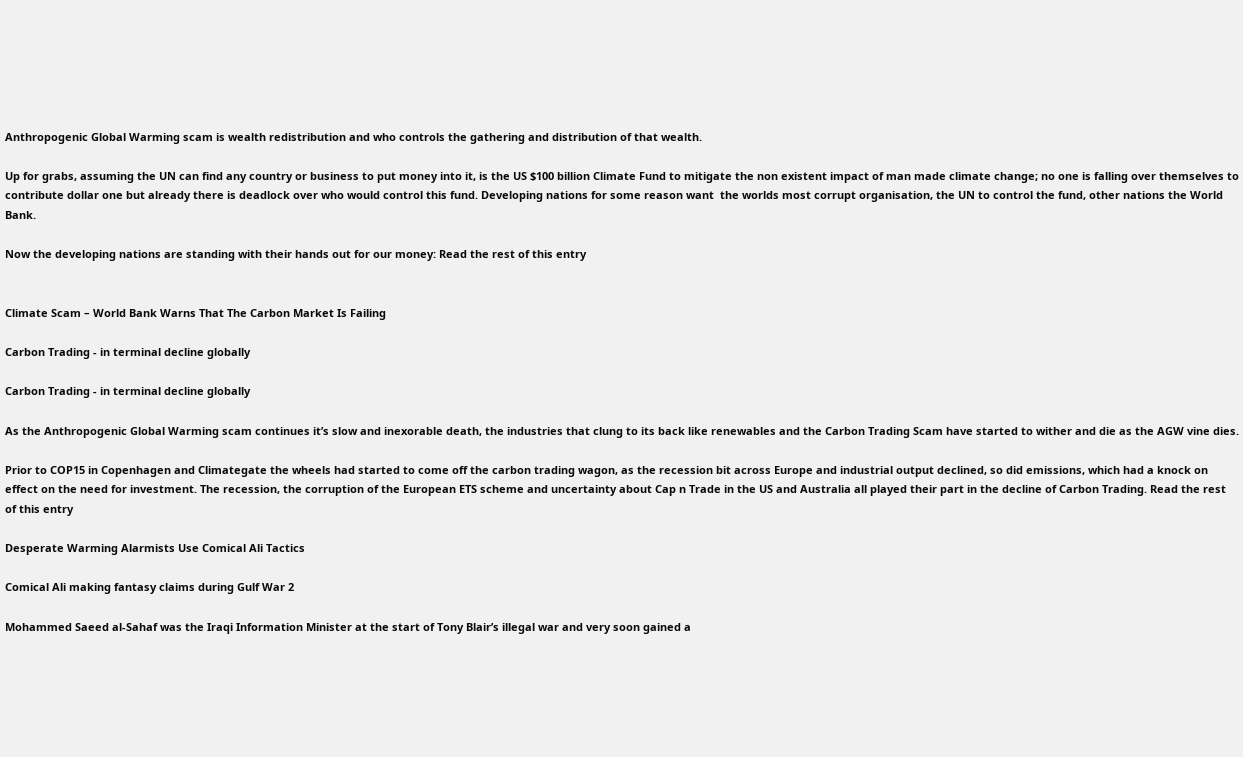Anthropogenic Global Warming scam is wealth redistribution and who controls the gathering and distribution of that wealth.

Up for grabs, assuming the UN can find any country or business to put money into it, is the US $100 billion Climate Fund to mitigate the non existent impact of man made climate change; no one is falling over themselves to contribute dollar one but already there is deadlock over who would control this fund. Developing nations for some reason want  the worlds most corrupt organisation, the UN to control the fund, other nations the World Bank.

Now the developing nations are standing with their hands out for our money: Read the rest of this entry


Climate Scam – World Bank Warns That The Carbon Market Is Failing

Carbon Trading - in terminal decline globally

Carbon Trading - in terminal decline globally

As the Anthropogenic Global Warming scam continues it’s slow and inexorable death, the industries that clung to its back like renewables and the Carbon Trading Scam have started to wither and die as the AGW vine dies.

Prior to COP15 in Copenhagen and Climategate the wheels had started to come off the carbon trading wagon, as the recession bit across Europe and industrial output declined, so did emissions, which had a knock on effect on the need for investment. The recession, the corruption of the European ETS scheme and uncertainty about Cap n Trade in the US and Australia all played their part in the decline of Carbon Trading. Read the rest of this entry

Desperate Warming Alarmists Use Comical Ali Tactics

Comical Ali making fantasy claims during Gulf War 2

Mohammed Saeed al-Sahaf was the Iraqi Information Minister at the start of Tony Blair’s illegal war and very soon gained a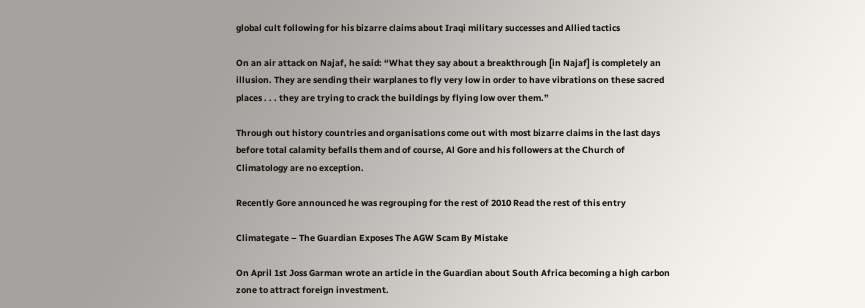global cult following for his bizarre claims about Iraqi military successes and Allied tactics

On an air attack on Najaf, he said: “What they say about a breakthrough [in Najaf] is completely an illusion. They are sending their warplanes to fly very low in order to have vibrations on these sacred places . . . they are trying to crack the buildings by flying low over them.”

Through out history countries and organisations come out with most bizarre claims in the last days before total calamity befalls them and of course, Al Gore and his followers at the Church of Climatology are no exception.

Recently Gore announced he was regrouping for the rest of 2010 Read the rest of this entry

Climategate – The Guardian Exposes The AGW Scam By Mistake

On April 1st Joss Garman wrote an article in the Guardian about South Africa becoming a high carbon zone to attract foreign investment.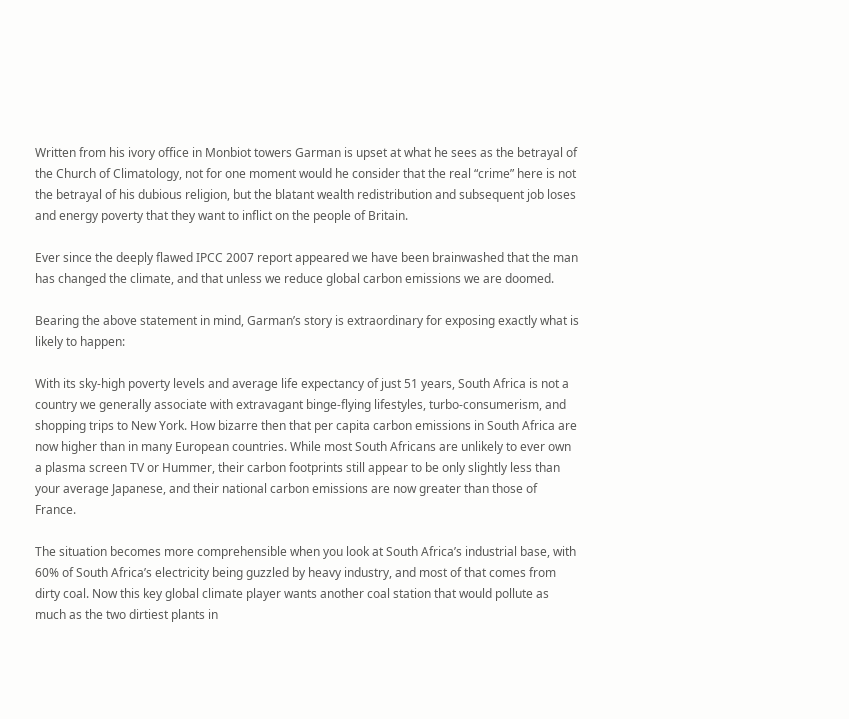Written from his ivory office in Monbiot towers Garman is upset at what he sees as the betrayal of the Church of Climatology, not for one moment would he consider that the real “crime” here is not the betrayal of his dubious religion, but the blatant wealth redistribution and subsequent job loses and energy poverty that they want to inflict on the people of Britain.

Ever since the deeply flawed IPCC 2007 report appeared we have been brainwashed that the man has changed the climate, and that unless we reduce global carbon emissions we are doomed.

Bearing the above statement in mind, Garman’s story is extraordinary for exposing exactly what is likely to happen:

With its sky-high poverty levels and average life expectancy of just 51 years, South Africa is not a country we generally associate with extravagant binge-flying lifestyles, turbo-consumerism, and shopping trips to New York. How bizarre then that per capita carbon emissions in South Africa are now higher than in many European countries. While most South Africans are unlikely to ever own a plasma screen TV or Hummer, their carbon footprints still appear to be only slightly less than your average Japanese, and their national carbon emissions are now greater than those of France.

The situation becomes more comprehensible when you look at South Africa’s industrial base, with 60% of South Africa’s electricity being guzzled by heavy industry, and most of that comes from dirty coal. Now this key global climate player wants another coal station that would pollute as much as the two dirtiest plants in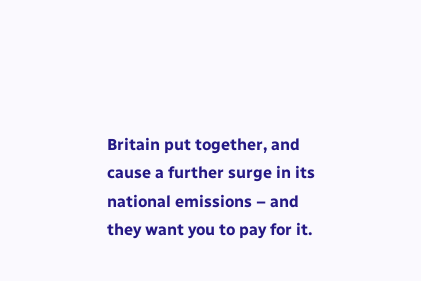Britain put together, and cause a further surge in its national emissions – and they want you to pay for it.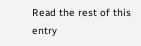Read the rest of this entry